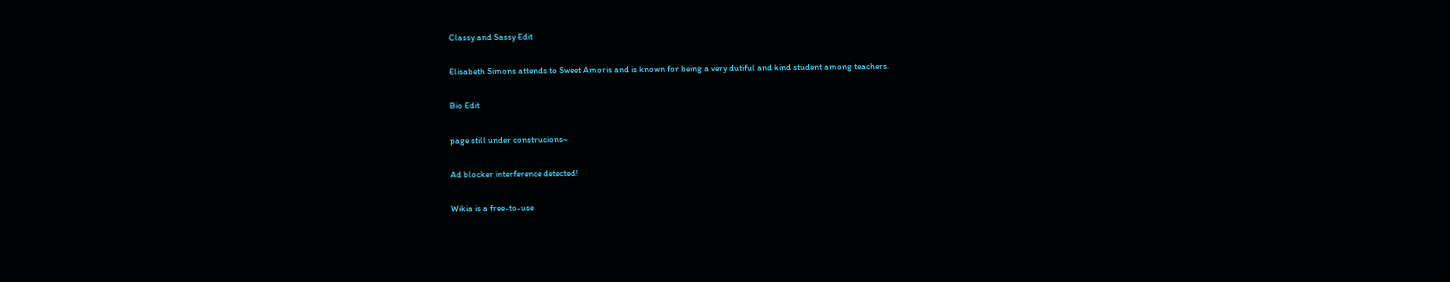Classy and Sassy Edit

Elisabeth Simons attends to Sweet Amoris and is known for being a very dutiful and kind student among teachers.

Bio Edit

page still under construcions~

Ad blocker interference detected!

Wikia is a free-to-use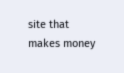site that makes money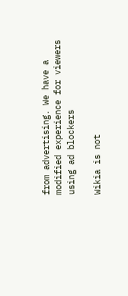from advertising. We have a modified experience for viewers using ad blockers

Wikia is not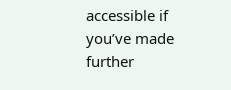accessible if you’ve made further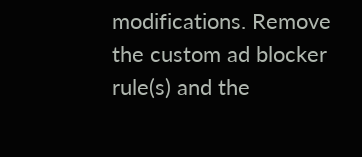modifications. Remove the custom ad blocker rule(s) and the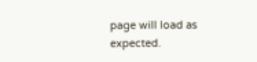page will load as expected.